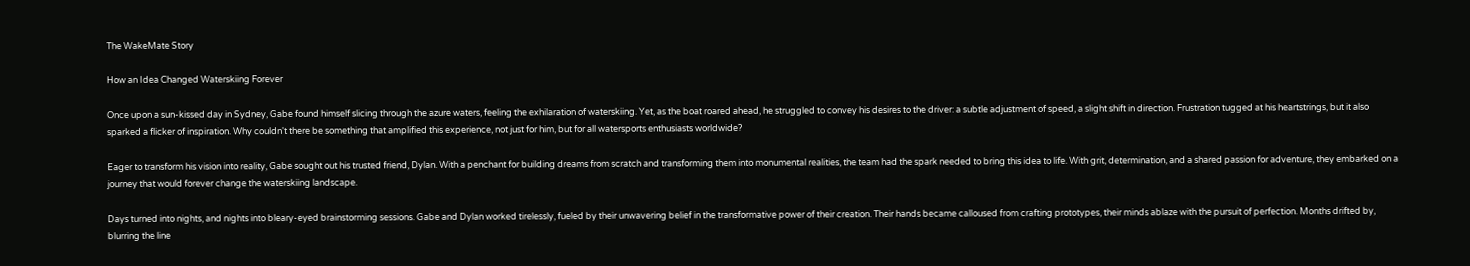The WakeMate Story

How an Idea Changed Waterskiing Forever

Once upon a sun-kissed day in Sydney, Gabe found himself slicing through the azure waters, feeling the exhilaration of waterskiing. Yet, as the boat roared ahead, he struggled to convey his desires to the driver: a subtle adjustment of speed, a slight shift in direction. Frustration tugged at his heartstrings, but it also sparked a flicker of inspiration. Why couldn't there be something that amplified this experience, not just for him, but for all watersports enthusiasts worldwide?

Eager to transform his vision into reality, Gabe sought out his trusted friend, Dylan. With a penchant for building dreams from scratch and transforming them into monumental realities, the team had the spark needed to bring this idea to life. With grit, determination, and a shared passion for adventure, they embarked on a journey that would forever change the waterskiing landscape.

Days turned into nights, and nights into bleary-eyed brainstorming sessions. Gabe and Dylan worked tirelessly, fueled by their unwavering belief in the transformative power of their creation. Their hands became calloused from crafting prototypes, their minds ablaze with the pursuit of perfection. Months drifted by, blurring the line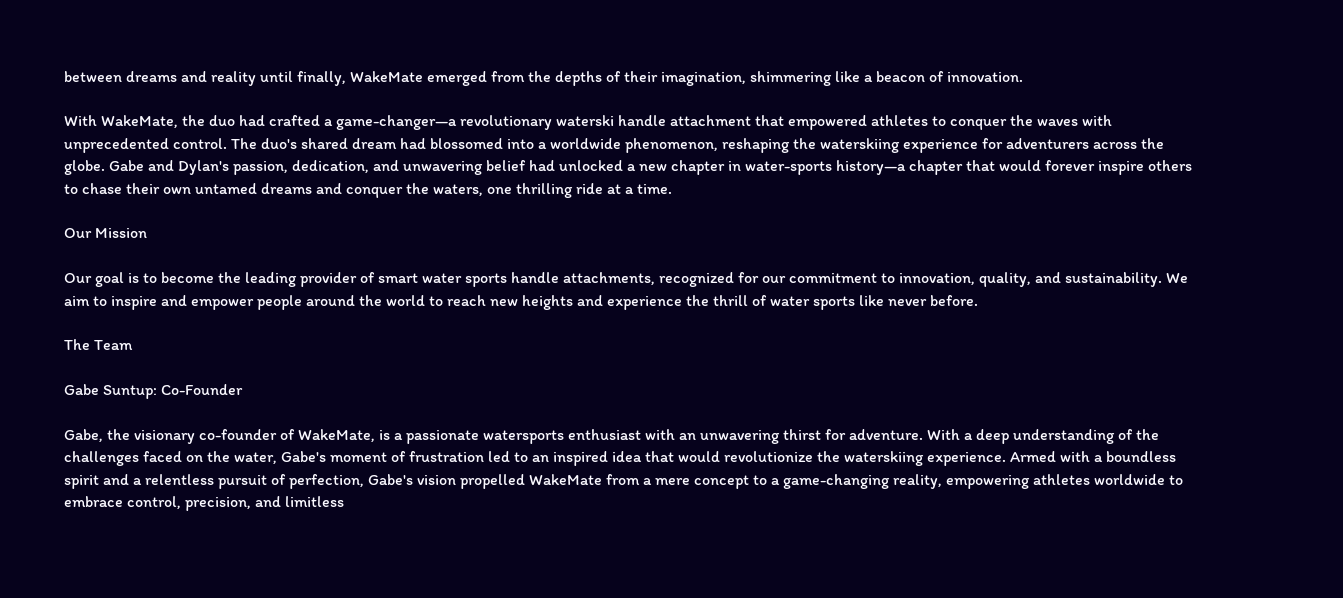between dreams and reality until finally, WakeMate emerged from the depths of their imagination, shimmering like a beacon of innovation.

With WakeMate, the duo had crafted a game-changer—a revolutionary waterski handle attachment that empowered athletes to conquer the waves with unprecedented control. The duo's shared dream had blossomed into a worldwide phenomenon, reshaping the waterskiing experience for adventurers across the globe. Gabe and Dylan's passion, dedication, and unwavering belief had unlocked a new chapter in water-sports history—a chapter that would forever inspire others to chase their own untamed dreams and conquer the waters, one thrilling ride at a time.

Our Mission

Our goal is to become the leading provider of smart water sports handle attachments, recognized for our commitment to innovation, quality, and sustainability. We aim to inspire and empower people around the world to reach new heights and experience the thrill of water sports like never before.

The Team

Gabe Suntup: Co-Founder

Gabe, the visionary co-founder of WakeMate, is a passionate watersports enthusiast with an unwavering thirst for adventure. With a deep understanding of the challenges faced on the water, Gabe's moment of frustration led to an inspired idea that would revolutionize the waterskiing experience. Armed with a boundless spirit and a relentless pursuit of perfection, Gabe's vision propelled WakeMate from a mere concept to a game-changing reality, empowering athletes worldwide to embrace control, precision, and limitless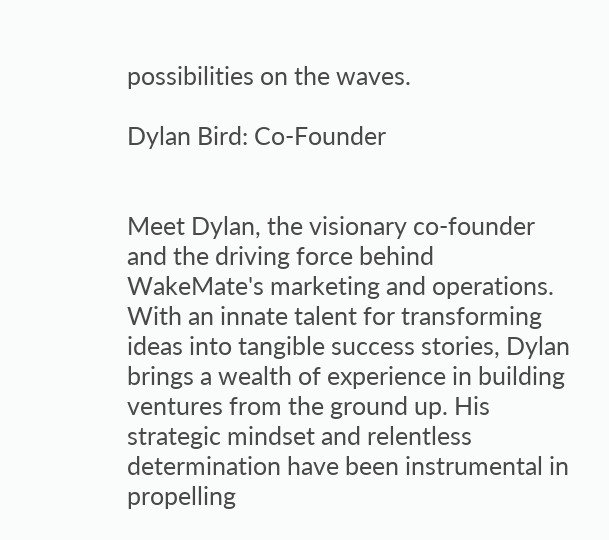possibilities on the waves.

Dylan Bird: Co-Founder


Meet Dylan, the visionary co-founder and the driving force behind WakeMate's marketing and operations. With an innate talent for transforming ideas into tangible success stories, Dylan brings a wealth of experience in building ventures from the ground up. His strategic mindset and relentless determination have been instrumental in propelling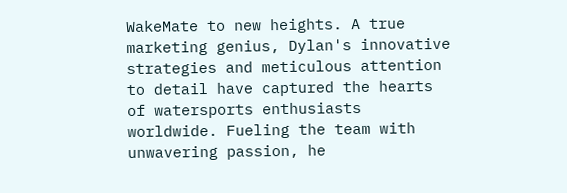WakeMate to new heights. A true marketing genius, Dylan's innovative strategies and meticulous attention to detail have captured the hearts of watersports enthusiasts worldwide. Fueling the team with unwavering passion, he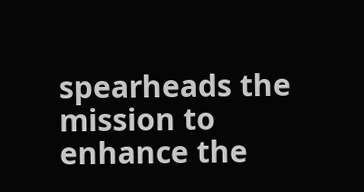spearheads the mission to enhance the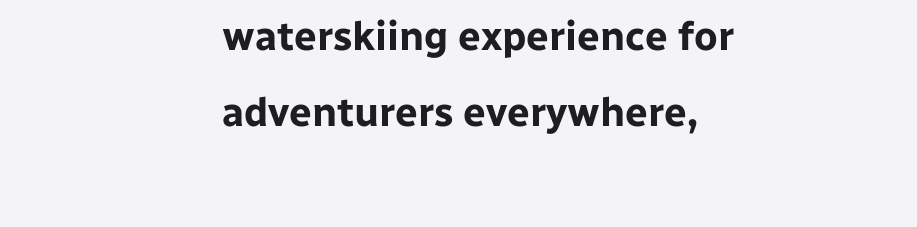waterskiing experience for adventurers everywhere,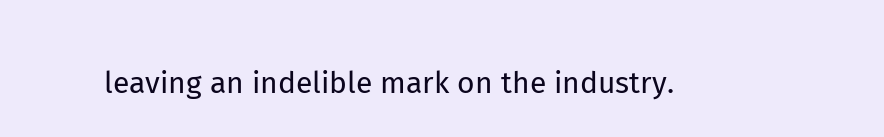leaving an indelible mark on the industry.